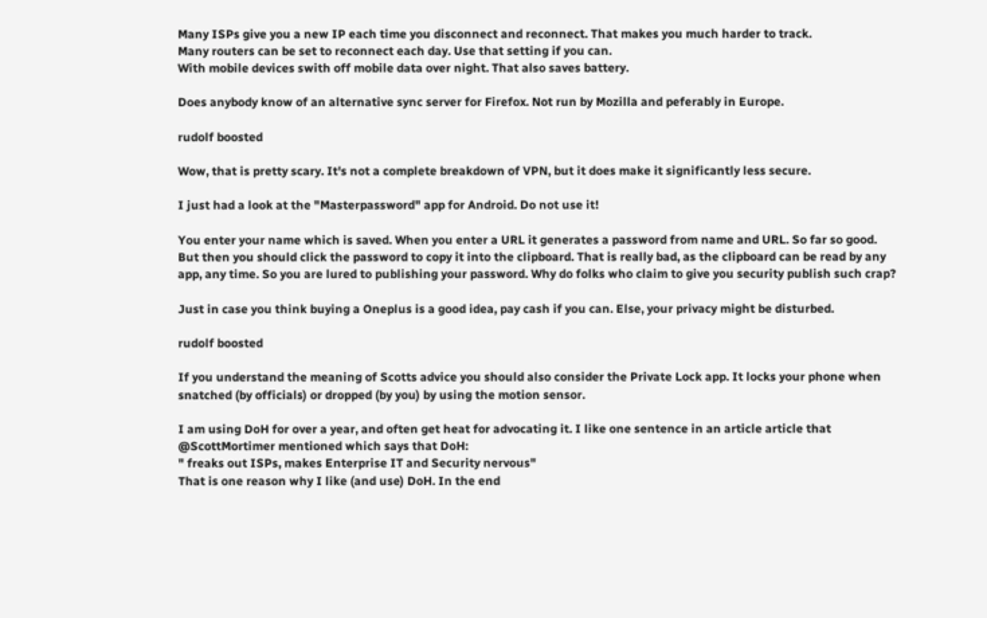Many ISPs give you a new IP each time you disconnect and reconnect. That makes you much harder to track.
Many routers can be set to reconnect each day. Use that setting if you can.
With mobile devices swith off mobile data over night. That also saves battery.

Does anybody know of an alternative sync server for Firefox. Not run by Mozilla and peferably in Europe.

rudolf boosted

Wow, that is pretty scary. It's not a complete breakdown of VPN, but it does make it significantly less secure.

I just had a look at the "Masterpassword" app for Android. Do not use it!

You enter your name which is saved. When you enter a URL it generates a password from name and URL. So far so good. But then you should click the password to copy it into the clipboard. That is really bad, as the clipboard can be read by any app, any time. So you are lured to publishing your password. Why do folks who claim to give you security publish such crap?

Just in case you think buying a Oneplus is a good idea, pay cash if you can. Else, your privacy might be disturbed.

rudolf boosted

If you understand the meaning of Scotts advice you should also consider the Private Lock app. It locks your phone when snatched (by officials) or dropped (by you) by using the motion sensor.

I am using DoH for over a year, and often get heat for advocating it. I like one sentence in an article article that @ScottMortimer mentioned which says that DoH:
" freaks out ISPs, makes Enterprise IT and Security nervous"
That is one reason why I like (and use) DoH. In the end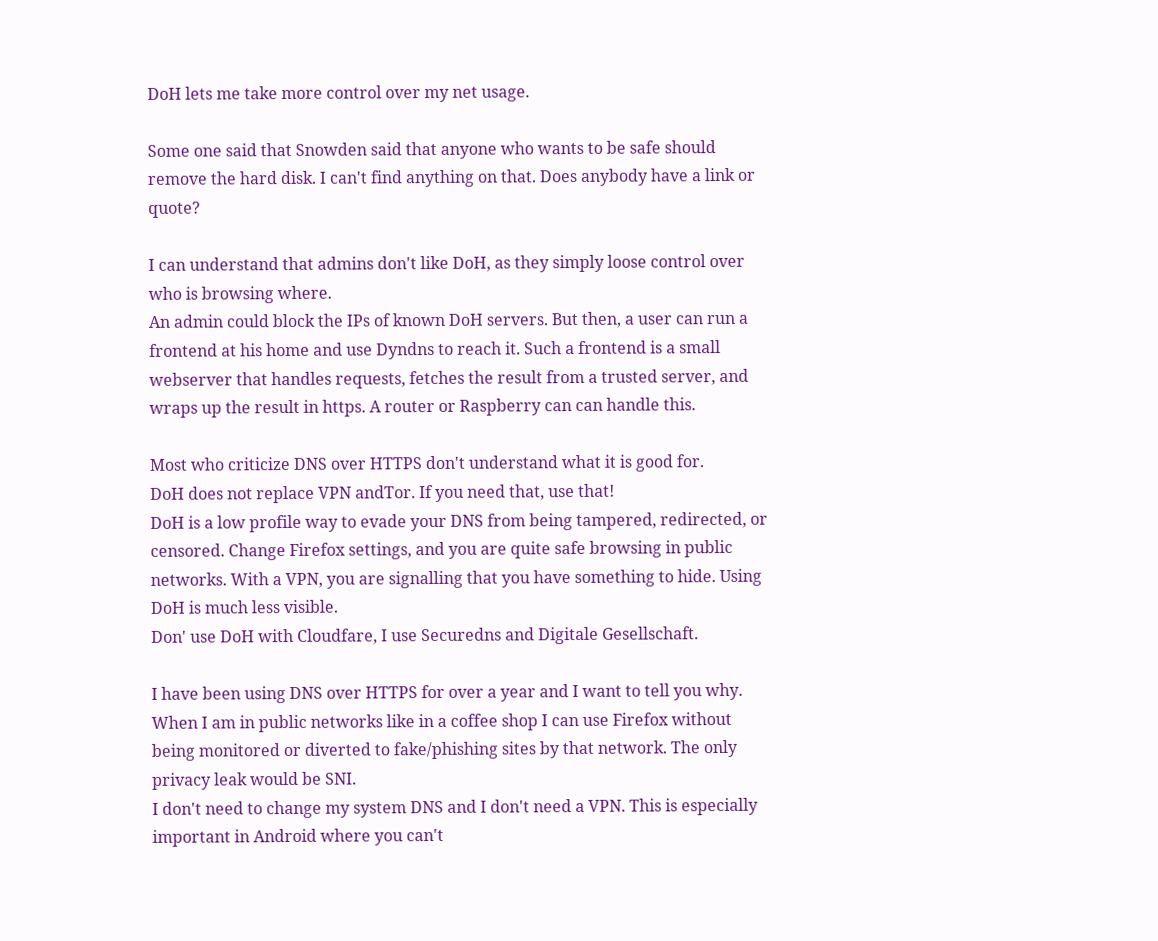DoH lets me take more control over my net usage.

Some one said that Snowden said that anyone who wants to be safe should remove the hard disk. I can't find anything on that. Does anybody have a link or quote?

I can understand that admins don't like DoH, as they simply loose control over who is browsing where.
An admin could block the IPs of known DoH servers. But then, a user can run a frontend at his home and use Dyndns to reach it. Such a frontend is a small webserver that handles requests, fetches the result from a trusted server, and wraps up the result in https. A router or Raspberry can can handle this.

Most who criticize DNS over HTTPS don't understand what it is good for.
DoH does not replace VPN andTor. If you need that, use that!
DoH is a low profile way to evade your DNS from being tampered, redirected, or censored. Change Firefox settings, and you are quite safe browsing in public networks. With a VPN, you are signalling that you have something to hide. Using DoH is much less visible.
Don' use DoH with Cloudfare, I use Securedns and Digitale Gesellschaft.

I have been using DNS over HTTPS for over a year and I want to tell you why.
When I am in public networks like in a coffee shop I can use Firefox without being monitored or diverted to fake/phishing sites by that network. The only privacy leak would be SNI.
I don't need to change my system DNS and I don't need a VPN. This is especially important in Android where you can't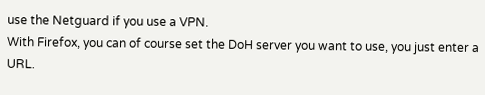use the Netguard if you use a VPN.
With Firefox, you can of course set the DoH server you want to use, you just enter a URL.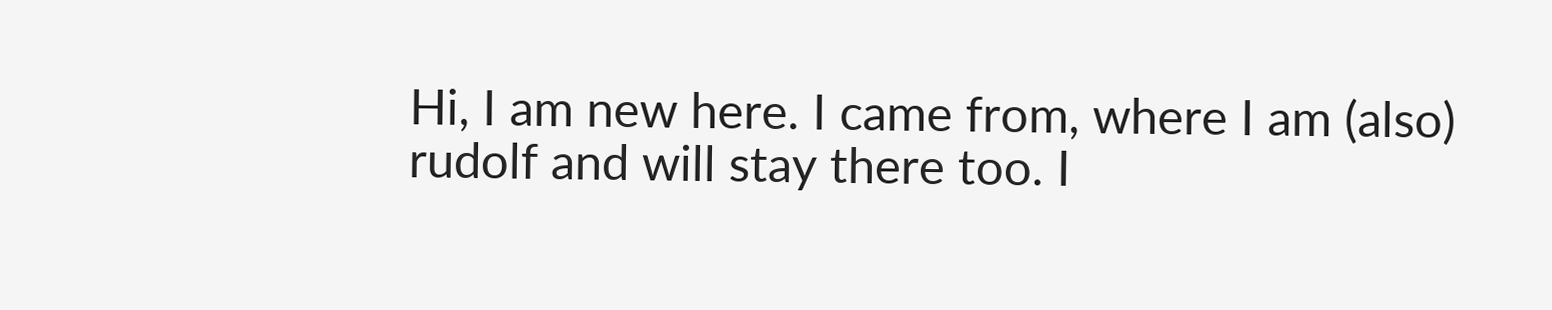Hi, I am new here. I came from, where I am (also) rudolf and will stay there too. I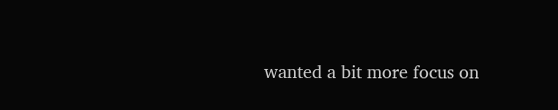wanted a bit more focus on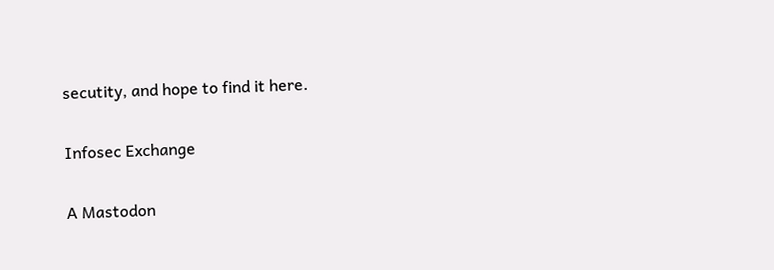secutity, and hope to find it here.

Infosec Exchange

A Mastodon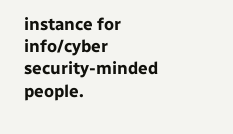instance for info/cyber security-minded people.